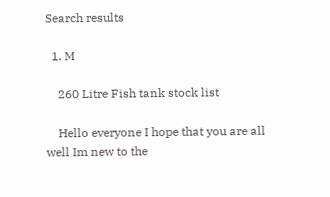Search results

  1. M

    260 Litre Fish tank stock list

    Hello everyone I hope that you are all well Im new to the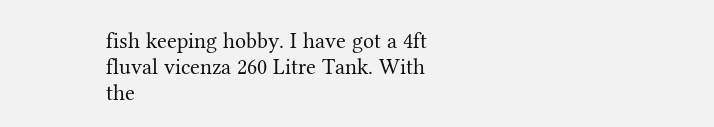fish keeping hobby. I have got a 4ft fluval vicenza 260 Litre Tank. With the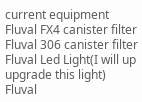current equipment Fluval FX4 canister filter Fluval 306 canister filter Fluval Led Light(I will up upgrade this light) Fluval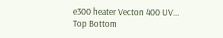e300 heater Vecton 400 UV...
Top Bottom